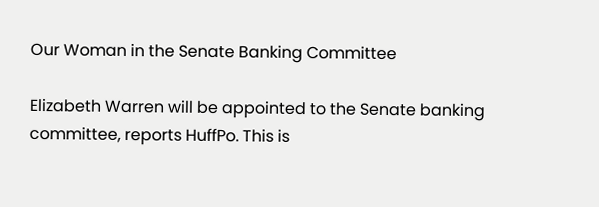Our Woman in the Senate Banking Committee

Elizabeth Warren will be appointed to the Senate banking committee, reports HuffPo. This is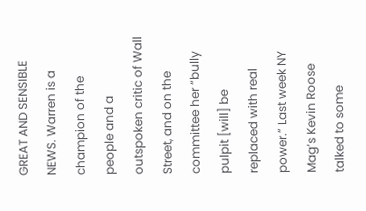GREAT AND SENSIBLE NEWS. Warren is a champion of the people and a outspoken critic of Wall Street, and on the committee her “bully pulpit [will] be replaced with real power.” Last week NY Mag’s Kevin Roose talked to some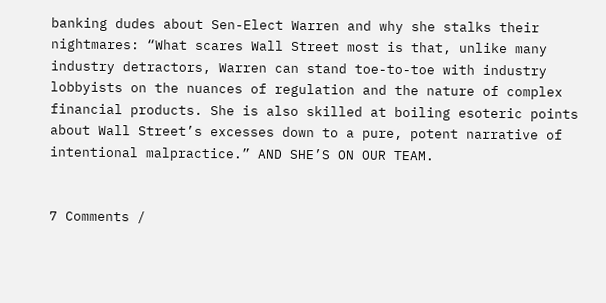banking dudes about Sen-Elect Warren and why she stalks their nightmares: “What scares Wall Street most is that, unlike many industry detractors, Warren can stand toe-to-toe with industry lobbyists on the nuances of regulation and the nature of complex financial products. She is also skilled at boiling esoteric points about Wall Street’s excesses down to a pure, potent narrative of intentional malpractice.” AND SHE’S ON OUR TEAM.


7 Comments /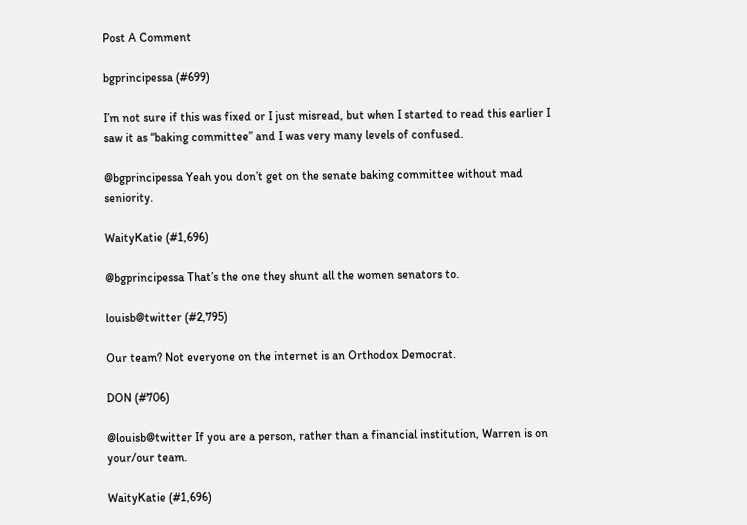Post A Comment

bgprincipessa (#699)

I’m not sure if this was fixed or I just misread, but when I started to read this earlier I saw it as “baking committee” and I was very many levels of confused.

@bgprincipessa Yeah you don’t get on the senate baking committee without mad seniority.

WaityKatie (#1,696)

@bgprincipessa That’s the one they shunt all the women senators to.

louisb@twitter (#2,795)

Our team? Not everyone on the internet is an Orthodox Democrat.

DON (#706)

@louisb@twitter If you are a person, rather than a financial institution, Warren is on your/our team.

WaityKatie (#1,696)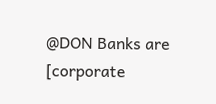@DON Banks are [corporate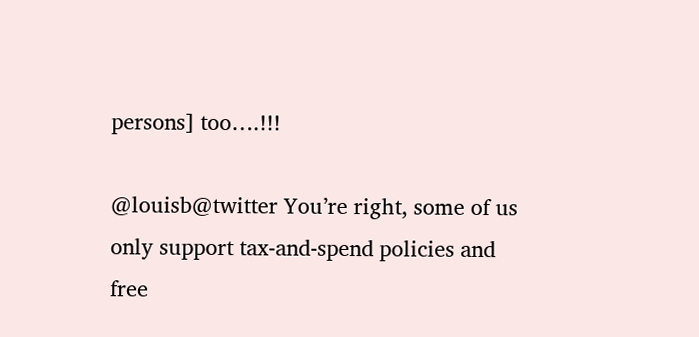persons] too….!!!

@louisb@twitter You’re right, some of us only support tax-and-spend policies and free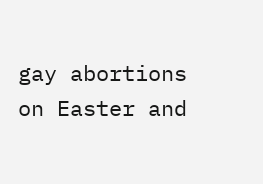gay abortions on Easter and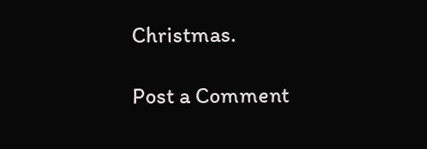Christmas.

Post a Comment